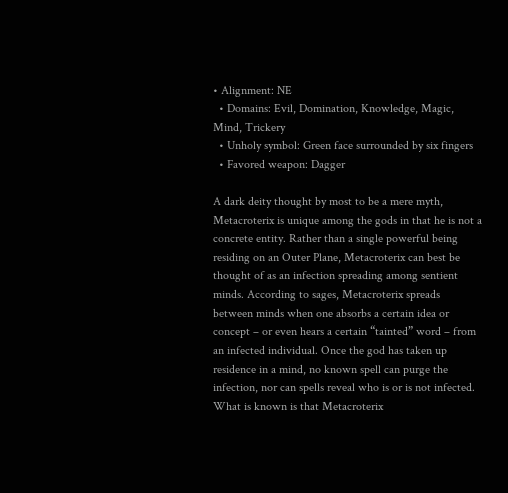• Alignment: NE
  • Domains: Evil, Domination, Knowledge, Magic, Mind, Trickery
  • Unholy symbol: Green face surrounded by six fingers
  • Favored weapon: Dagger

A dark deity thought by most to be a mere myth, Metacroterix is unique among the gods in that he is not a concrete entity. Rather than a single powerful being residing on an Outer Plane, Metacroterix can best be thought of as an infection spreading among sentient minds. According to sages, Metacroterix spreads between minds when one absorbs a certain idea or concept – or even hears a certain “tainted” word – from an infected individual. Once the god has taken up residence in a mind, no known spell can purge the infection, nor can spells reveal who is or is not infected. What is known is that Metacroterix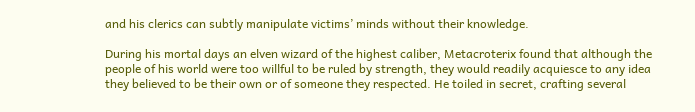and his clerics can subtly manipulate victims’ minds without their knowledge.

During his mortal days an elven wizard of the highest caliber, Metacroterix found that although the people of his world were too willful to be ruled by strength, they would readily acquiesce to any idea they believed to be their own or of someone they respected. He toiled in secret, crafting several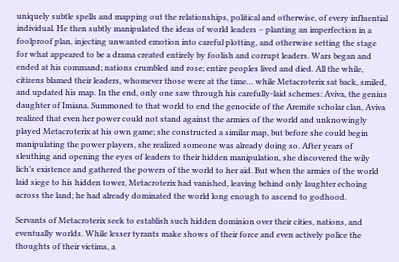uniquely subtle spells and mapping out the relationships, political and otherwise, of every influential individual. He then subtly manipulated the ideas of world leaders – planting an imperfection in a foolproof plan, injecting unwanted emotion into careful plotting, and otherwise setting the stage for what appeared to be a drama created entirely by foolish and corrupt leaders. Wars began and ended at his command; nations crumbled and rose; entire peoples lived and died. All the while, citizens blamed their leaders, whomever those were at the time… while Metacroterix sat back, smiled, and updated his map. In the end, only one saw through his carefully-laid schemes: Aviva, the genius daughter of Imiana. Summoned to that world to end the genocide of the Aremite scholar clan, Aviva realized that even her power could not stand against the armies of the world and unknowingly played Metacroterix at his own game; she constructed a similar map, but before she could begin manipulating the power players, she realized someone was already doing so. After years of sleuthing and opening the eyes of leaders to their hidden manipulation, she discovered the wily lich’s existence and gathered the powers of the world to her aid. But when the armies of the world laid siege to his hidden tower, Metacroterix had vanished, leaving behind only laughter echoing across the land; he had already dominated the world long enough to ascend to godhood.

Servants of Metacroterix seek to establish such hidden dominion over their cities, nations, and eventually worlds. While lesser tyrants make shows of their force and even actively police the thoughts of their victims, a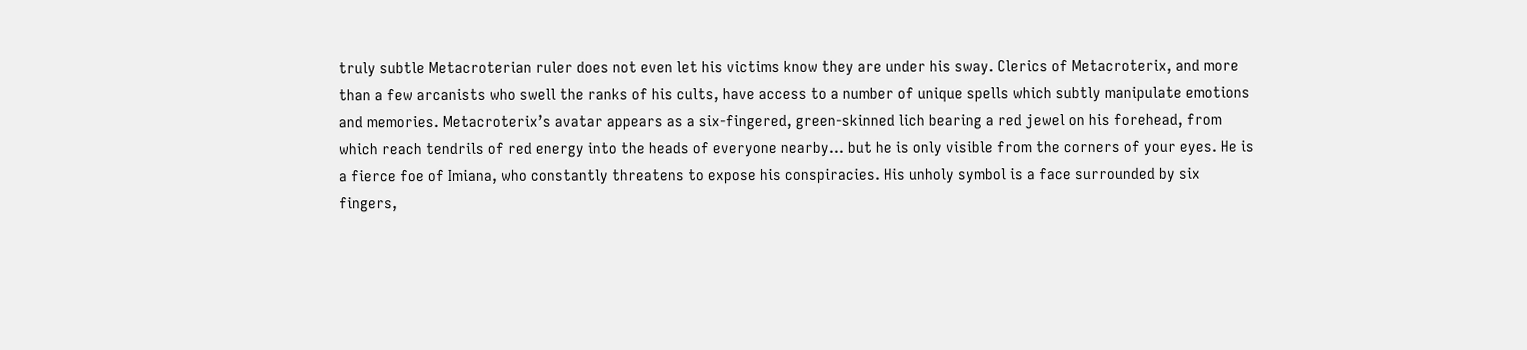truly subtle Metacroterian ruler does not even let his victims know they are under his sway. Clerics of Metacroterix, and more than a few arcanists who swell the ranks of his cults, have access to a number of unique spells which subtly manipulate emotions and memories. Metacroterix’s avatar appears as a six-fingered, green-skinned lich bearing a red jewel on his forehead, from which reach tendrils of red energy into the heads of everyone nearby… but he is only visible from the corners of your eyes. He is a fierce foe of Imiana, who constantly threatens to expose his conspiracies. His unholy symbol is a face surrounded by six fingers,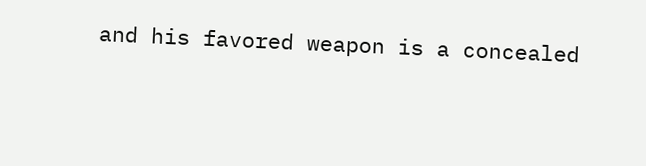and his favored weapon is a concealed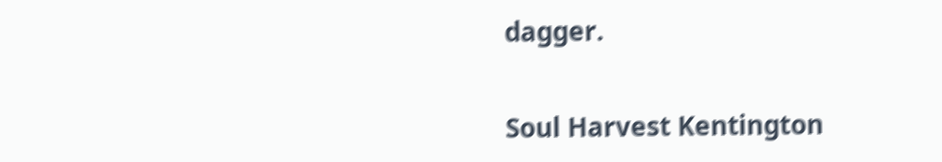dagger.


Soul Harvest Kentington